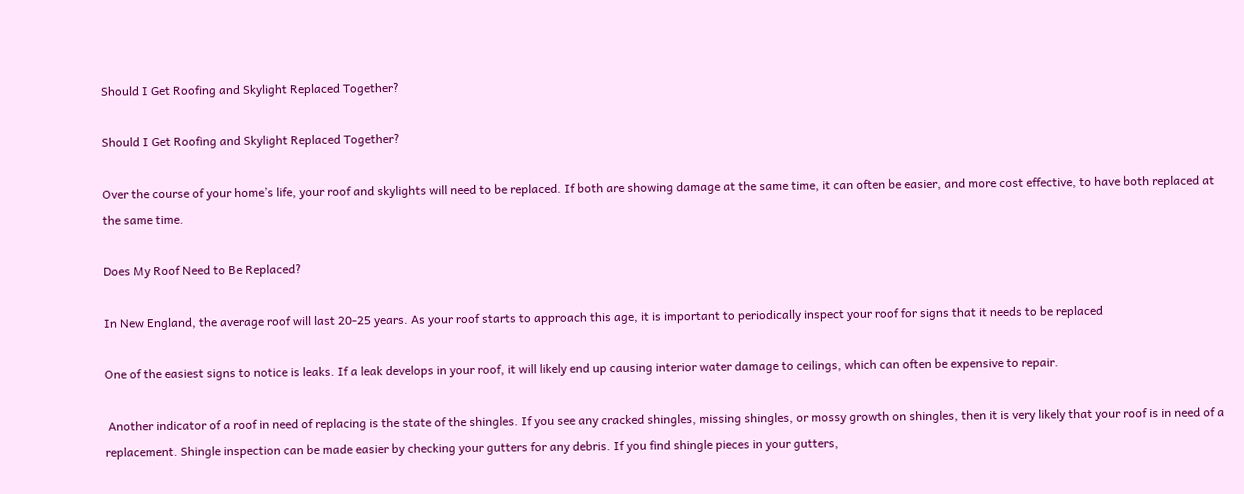Should I Get Roofing and Skylight Replaced Together?

Should I Get Roofing and Skylight Replaced Together?

Over the course of your home’s life, your roof and skylights will need to be replaced. If both are showing damage at the same time, it can often be easier, and more cost effective, to have both replaced at the same time.

Does My Roof Need to Be Replaced?

In New England, the average roof will last 20-25 years. As your roof starts to approach this age, it is important to periodically inspect your roof for signs that it needs to be replaced

One of the easiest signs to notice is leaks. If a leak develops in your roof, it will likely end up causing interior water damage to ceilings, which can often be expensive to repair.

 Another indicator of a roof in need of replacing is the state of the shingles. If you see any cracked shingles, missing shingles, or mossy growth on shingles, then it is very likely that your roof is in need of a replacement. Shingle inspection can be made easier by checking your gutters for any debris. If you find shingle pieces in your gutters,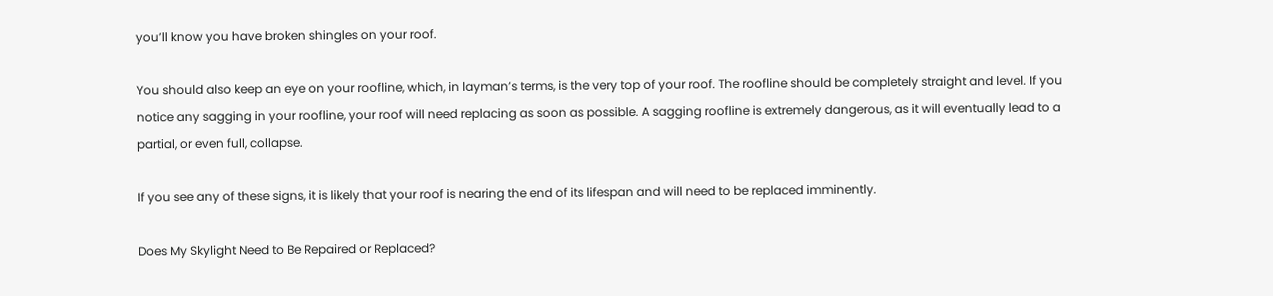you’ll know you have broken shingles on your roof.

You should also keep an eye on your roofline, which, in layman’s terms, is the very top of your roof. The roofline should be completely straight and level. If you notice any sagging in your roofline, your roof will need replacing as soon as possible. A sagging roofline is extremely dangerous, as it will eventually lead to a partial, or even full, collapse.

If you see any of these signs, it is likely that your roof is nearing the end of its lifespan and will need to be replaced imminently.

Does My Skylight Need to Be Repaired or Replaced?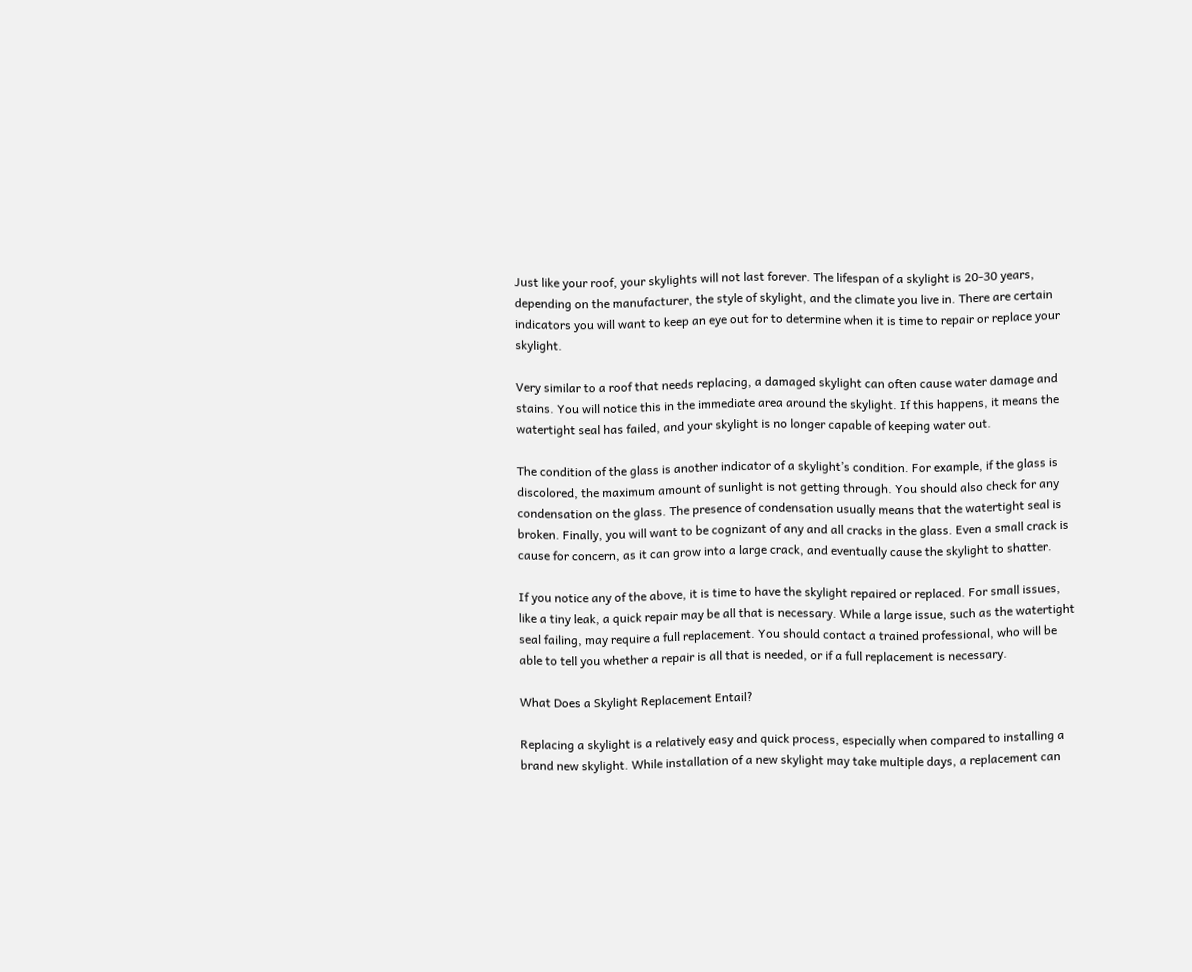Just like your roof, your skylights will not last forever. The lifespan of a skylight is 20-30 years, depending on the manufacturer, the style of skylight, and the climate you live in. There are certain indicators you will want to keep an eye out for to determine when it is time to repair or replace your skylight.

Very similar to a roof that needs replacing, a damaged skylight can often cause water damage and stains. You will notice this in the immediate area around the skylight. If this happens, it means the watertight seal has failed, and your skylight is no longer capable of keeping water out.

The condition of the glass is another indicator of a skylight’s condition. For example, if the glass is discolored, the maximum amount of sunlight is not getting through. You should also check for any condensation on the glass. The presence of condensation usually means that the watertight seal is broken. Finally, you will want to be cognizant of any and all cracks in the glass. Even a small crack is cause for concern, as it can grow into a large crack, and eventually cause the skylight to shatter.

If you notice any of the above, it is time to have the skylight repaired or replaced. For small issues, like a tiny leak, a quick repair may be all that is necessary. While a large issue, such as the watertight seal failing, may require a full replacement. You should contact a trained professional, who will be able to tell you whether a repair is all that is needed, or if a full replacement is necessary.

What Does a Skylight Replacement Entail?

Replacing a skylight is a relatively easy and quick process, especially when compared to installing a brand new skylight. While installation of a new skylight may take multiple days, a replacement can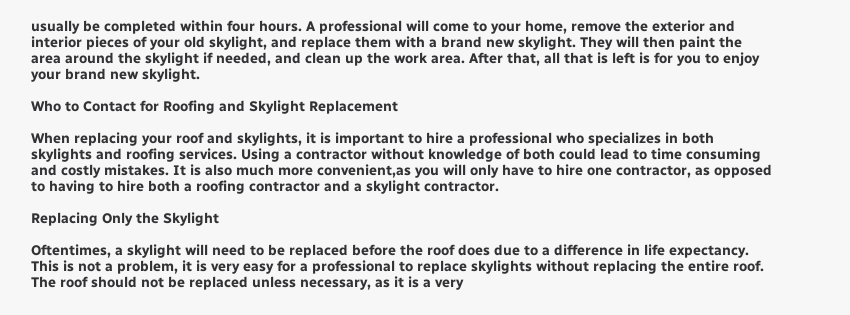usually be completed within four hours. A professional will come to your home, remove the exterior and interior pieces of your old skylight, and replace them with a brand new skylight. They will then paint the area around the skylight if needed, and clean up the work area. After that, all that is left is for you to enjoy your brand new skylight.

Who to Contact for Roofing and Skylight Replacement

When replacing your roof and skylights, it is important to hire a professional who specializes in both skylights and roofing services. Using a contractor without knowledge of both could lead to time consuming and costly mistakes. It is also much more convenient,as you will only have to hire one contractor, as opposed to having to hire both a roofing contractor and a skylight contractor.

Replacing Only the Skylight

Oftentimes, a skylight will need to be replaced before the roof does due to a difference in life expectancy. This is not a problem, it is very easy for a professional to replace skylights without replacing the entire roof. The roof should not be replaced unless necessary, as it is a very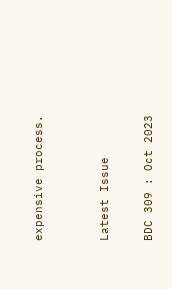expensive process.


Latest Issue

BDC 309 : Oct 2023